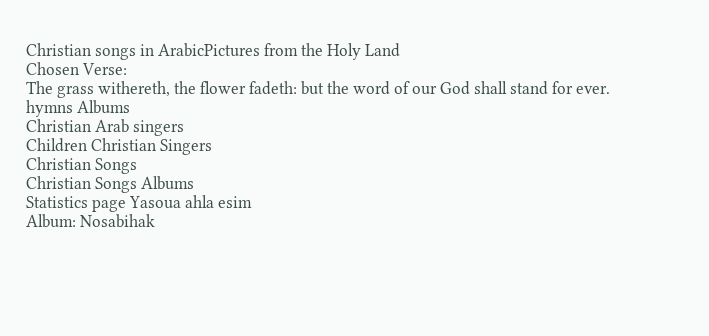Christian songs in ArabicPictures from the Holy Land
Chosen Verse:
The grass withereth, the flower fadeth: but the word of our God shall stand for ever.
hymns Albums
Christian Arab singers
Children Christian Singers
Christian Songs
Christian Songs Albums
Statistics page Yasoua ahla esim
Album: Nosabihak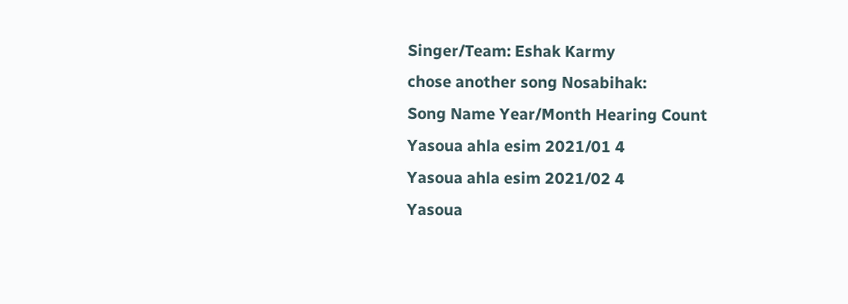Singer/Team: Eshak Karmy
chose another song Nosabihak:
Song Name Year/Month Hearing Count
Yasoua ahla esim 2021/01 4
Yasoua ahla esim 2021/02 4
Yasoua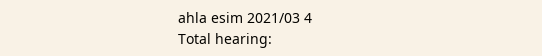ahla esim 2021/03 4
Total hearing: